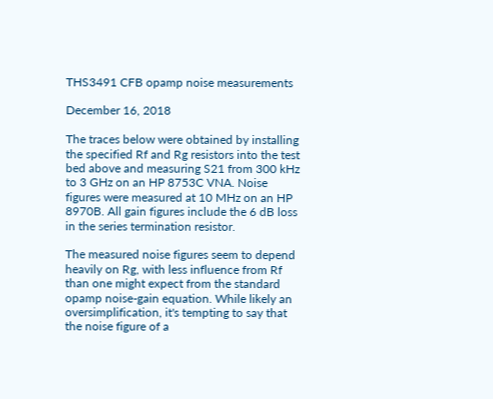THS3491 CFB opamp noise measurements

December 16, 2018

The traces below were obtained by installing the specified Rf and Rg resistors into the test bed above and measuring S21 from 300 kHz to 3 GHz on an HP 8753C VNA. Noise figures were measured at 10 MHz on an HP 8970B. All gain figures include the 6 dB loss in the series termination resistor.

The measured noise figures seem to depend heavily on Rg, with less influence from Rf than one might expect from the standard opamp noise-gain equation. While likely an oversimplification, it's tempting to say that the noise figure of a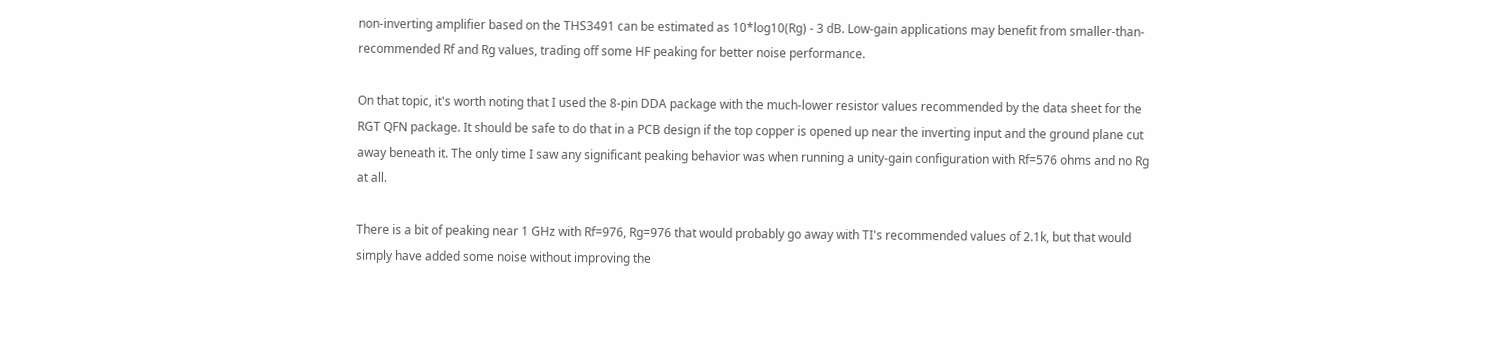non-inverting amplifier based on the THS3491 can be estimated as 10*log10(Rg) - 3 dB. Low-gain applications may benefit from smaller-than-recommended Rf and Rg values, trading off some HF peaking for better noise performance.

On that topic, it's worth noting that I used the 8-pin DDA package with the much-lower resistor values recommended by the data sheet for the RGT QFN package. It should be safe to do that in a PCB design if the top copper is opened up near the inverting input and the ground plane cut away beneath it. The only time I saw any significant peaking behavior was when running a unity-gain configuration with Rf=576 ohms and no Rg at all.

There is a bit of peaking near 1 GHz with Rf=976, Rg=976 that would probably go away with TI's recommended values of 2.1k, but that would simply have added some noise without improving the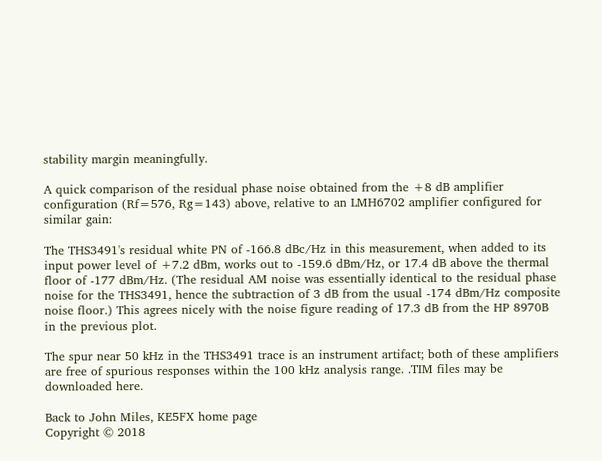stability margin meaningfully.

A quick comparison of the residual phase noise obtained from the +8 dB amplifier configuration (Rf=576, Rg=143) above, relative to an LMH6702 amplifier configured for similar gain:

The THS3491's residual white PN of -166.8 dBc/Hz in this measurement, when added to its input power level of +7.2 dBm, works out to -159.6 dBm/Hz, or 17.4 dB above the thermal floor of -177 dBm/Hz. (The residual AM noise was essentially identical to the residual phase noise for the THS3491, hence the subtraction of 3 dB from the usual -174 dBm/Hz composite noise floor.) This agrees nicely with the noise figure reading of 17.3 dB from the HP 8970B in the previous plot.

The spur near 50 kHz in the THS3491 trace is an instrument artifact; both of these amplifiers are free of spurious responses within the 100 kHz analysis range. .TIM files may be downloaded here.

Back to John Miles, KE5FX home page
Copyright © 2018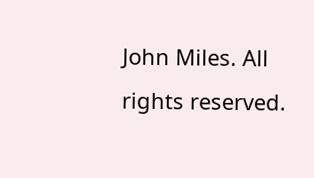John Miles. All rights reserved.